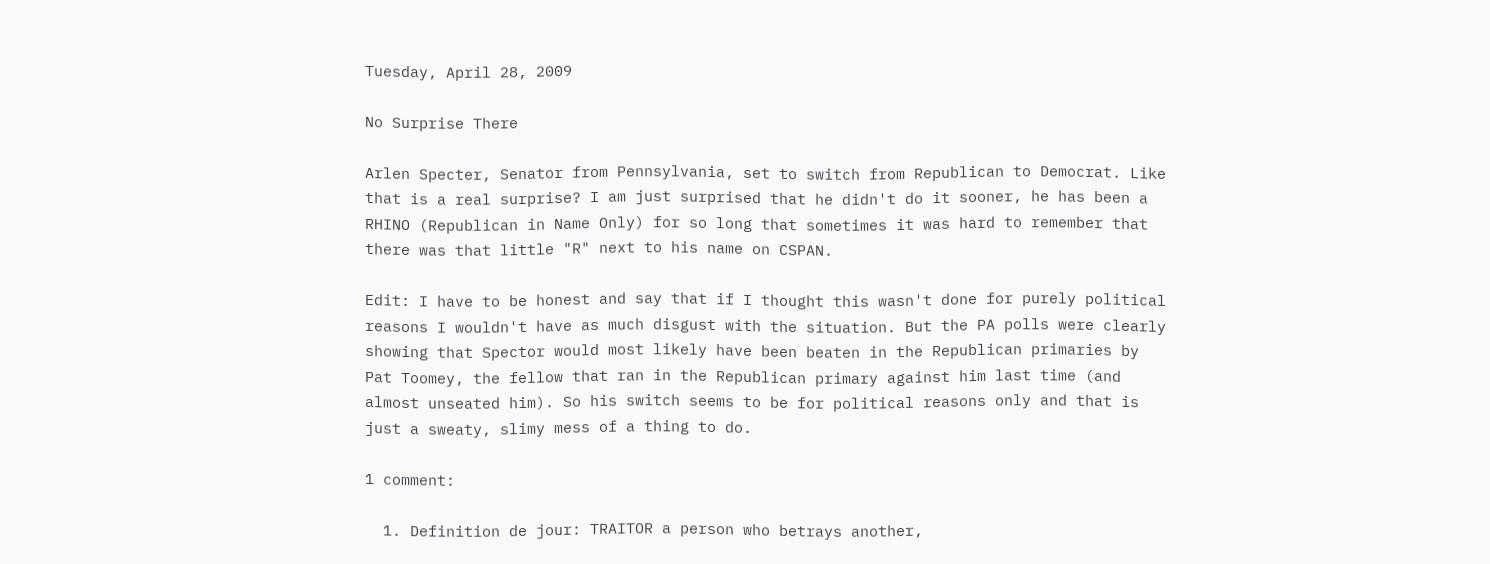Tuesday, April 28, 2009

No Surprise There

Arlen Specter, Senator from Pennsylvania, set to switch from Republican to Democrat. Like that is a real surprise? I am just surprised that he didn't do it sooner, he has been a RHINO (Republican in Name Only) for so long that sometimes it was hard to remember that there was that little "R" next to his name on CSPAN.

Edit: I have to be honest and say that if I thought this wasn't done for purely political reasons I wouldn't have as much disgust with the situation. But the PA polls were clearly showing that Spector would most likely have been beaten in the Republican primaries by Pat Toomey, the fellow that ran in the Republican primary against him last time (and almost unseated him). So his switch seems to be for political reasons only and that is just a sweaty, slimy mess of a thing to do.

1 comment:

  1. Definition de jour: TRAITOR a person who betrays another,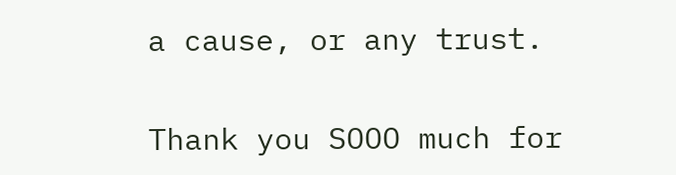a cause, or any trust.


Thank you SOOO much for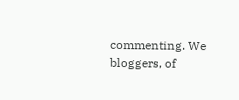commenting. We bloggers, of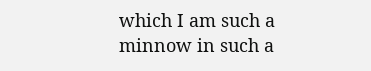which I am such a minnow in such a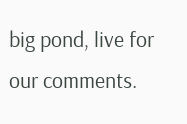big pond, live for our comments.